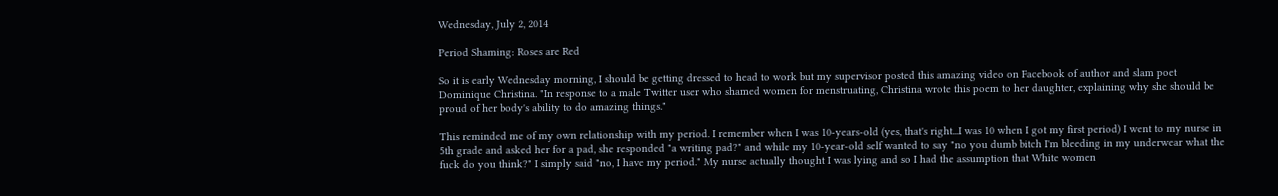Wednesday, July 2, 2014

Period Shaming: Roses are Red

So it is early Wednesday morning, I should be getting dressed to head to work but my supervisor posted this amazing video on Facebook of author and slam poet Dominique Christina. "In response to a male Twitter user who shamed women for menstruating, Christina wrote this poem to her daughter, explaining why she should be proud of her body's ability to do amazing things."

This reminded me of my own relationship with my period. I remember when I was 10-years-old (yes, that's right...I was 10 when I got my first period) I went to my nurse in 5th grade and asked her for a pad, she responded "a writing pad?" and while my 10-year-old self wanted to say "no you dumb bitch I'm bleeding in my underwear what the fuck do you think?" I simply said "no, I have my period." My nurse actually thought I was lying and so I had the assumption that White women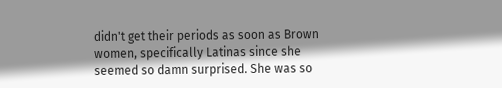didn't get their periods as soon as Brown women, specifically Latinas since she seemed so damn surprised. She was so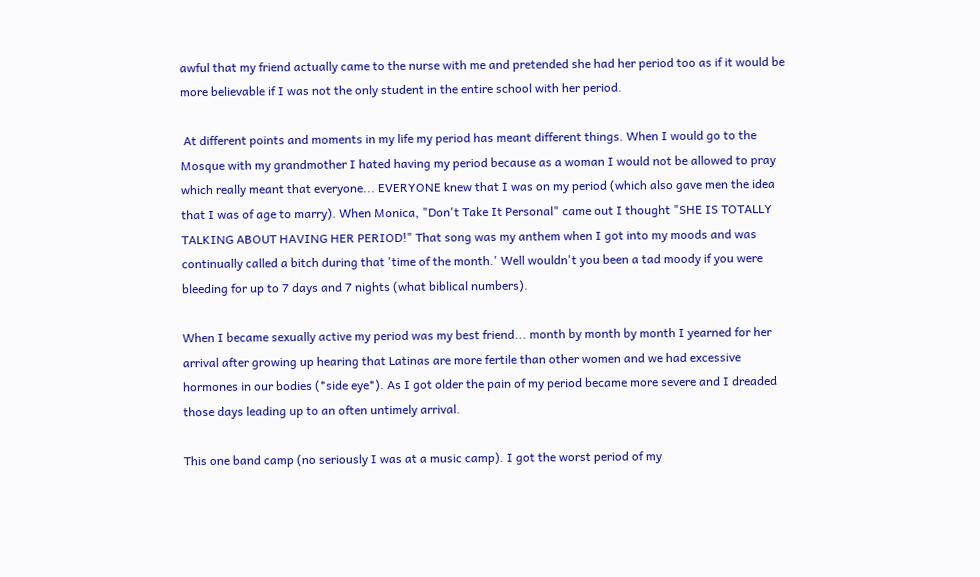awful that my friend actually came to the nurse with me and pretended she had her period too as if it would be more believable if I was not the only student in the entire school with her period.

 At different points and moments in my life my period has meant different things. When I would go to the Mosque with my grandmother I hated having my period because as a woman I would not be allowed to pray which really meant that everyone... EVERYONE knew that I was on my period (which also gave men the idea that I was of age to marry). When Monica, "Don't Take It Personal" came out I thought "SHE IS TOTALLY TALKING ABOUT HAVING HER PERIOD!" That song was my anthem when I got into my moods and was continually called a bitch during that 'time of the month.' Well wouldn't you been a tad moody if you were bleeding for up to 7 days and 7 nights (what biblical numbers).

When I became sexually active my period was my best friend... month by month by month I yearned for her arrival after growing up hearing that Latinas are more fertile than other women and we had excessive hormones in our bodies (*side eye*). As I got older the pain of my period became more severe and I dreaded those days leading up to an often untimely arrival.

This one band camp (no seriously I was at a music camp). I got the worst period of my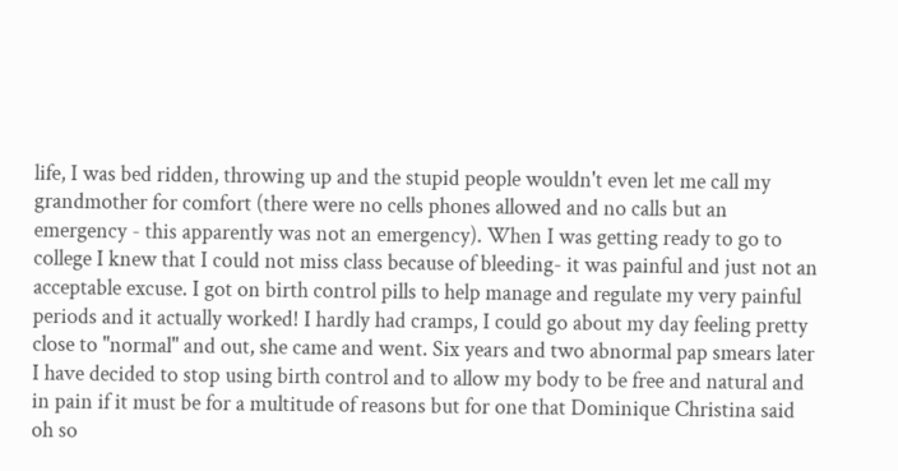life, I was bed ridden, throwing up and the stupid people wouldn't even let me call my grandmother for comfort (there were no cells phones allowed and no calls but an emergency - this apparently was not an emergency). When I was getting ready to go to college I knew that I could not miss class because of bleeding- it was painful and just not an acceptable excuse. I got on birth control pills to help manage and regulate my very painful periods and it actually worked! I hardly had cramps, I could go about my day feeling pretty close to "normal" and out, she came and went. Six years and two abnormal pap smears later I have decided to stop using birth control and to allow my body to be free and natural and in pain if it must be for a multitude of reasons but for one that Dominique Christina said oh so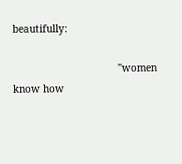beautifully:

                                   "women know how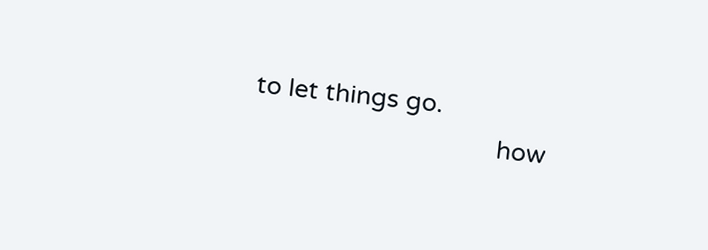to let things go.
                                   how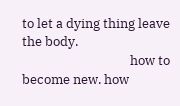to let a dying thing leave the body.
                                    how to become new. how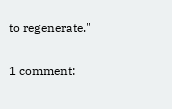to regenerate."

1 comment: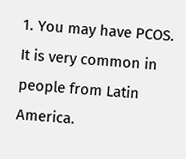1. You may have PCOS. It is very common in people from Latin America.